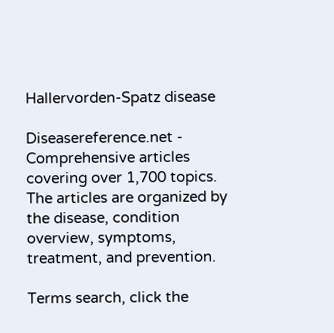Hallervorden-Spatz disease

Diseasereference.net - Comprehensive articles covering over 1,700 topics. The articles are organized by the disease, condition overview, symptoms, treatment, and prevention.

Terms search, click the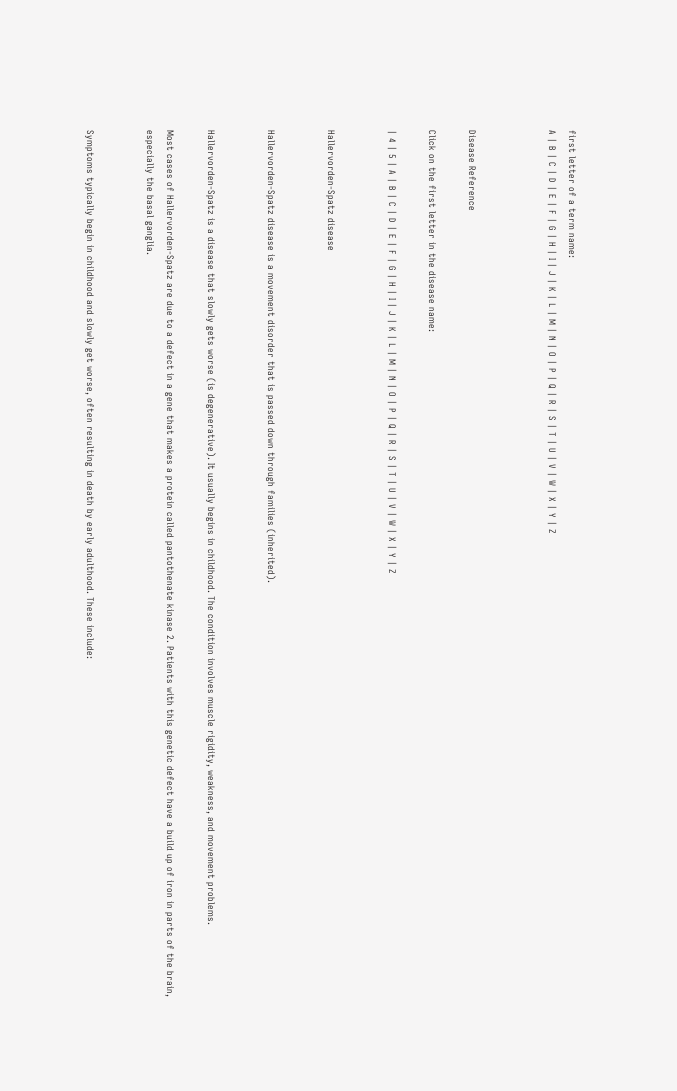first letter of a term name:
A | B | C | D | E | F | G | H | I | J | K | L | M | N | O | P | Q | R | S | T | U | V | W | X | Y | Z



Disease Reference

Click on the first letter in the disease name:

| 4 | 5 | A | B | C | D | E | F | G | H | I | J | K | L | M | N | O | P | Q | R | S | T | U | V | W | X | Y | Z


Hallervorden-Spatz disease


Hallervorden-Spatz disease is a movement disorder that is passed down through families (inherited).


Hallervorden-Spatz is a disease that slowly gets worse (is degenerative). It usually begins in childhood. The condition involves muscle rigidity, weakness, and movement problems.

Most cases of Hallervorden-Spatz are due to a defect in a gene that makes a protein called pantothenate kinase 2. Patients with this genetic defect have a build up of iron in parts of the brain, especially the basal ganglia.


Symptoms typically begin in childhood and slowly get worse, often resulting in death by early adulthood. These include: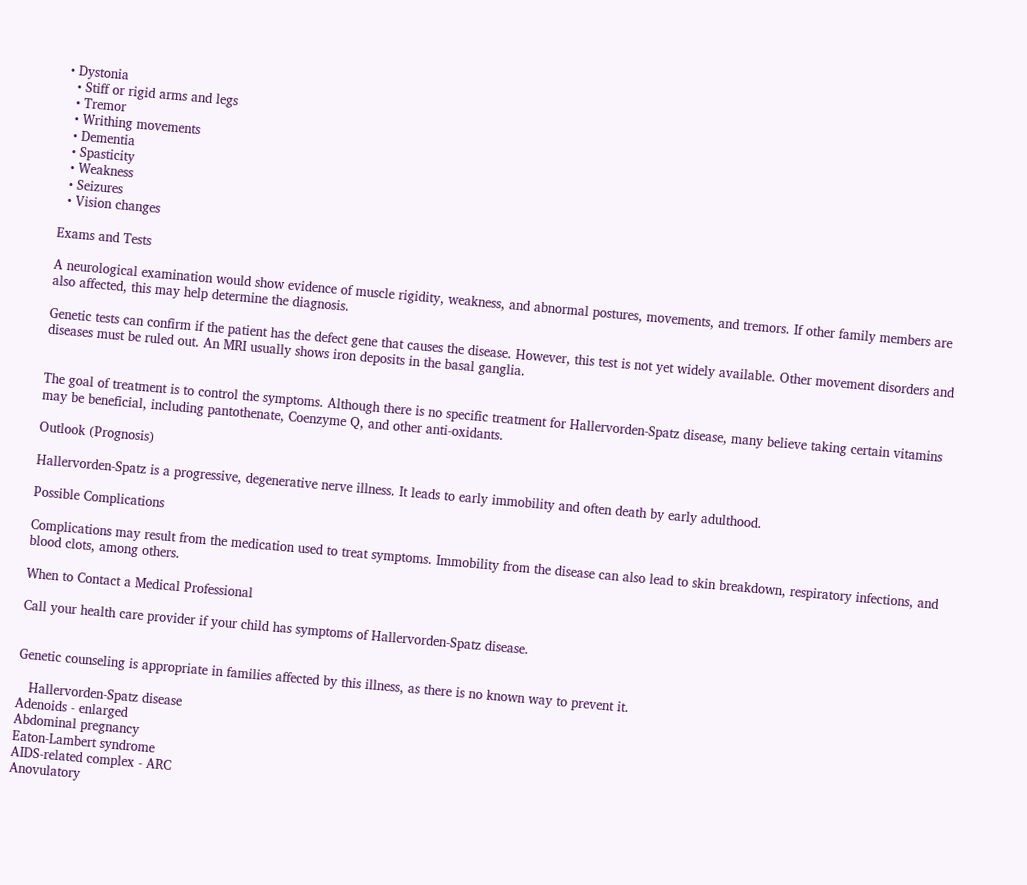• Dystonia
  • Stiff or rigid arms and legs
  • Tremor
  • Writhing movements
  • Dementia
  • Spasticity
  • Weakness
  • Seizures
  • Vision changes

Exams and Tests

A neurological examination would show evidence of muscle rigidity, weakness, and abnormal postures, movements, and tremors. If other family members are also affected, this may help determine the diagnosis.

Genetic tests can confirm if the patient has the defect gene that causes the disease. However, this test is not yet widely available. Other movement disorders and diseases must be ruled out. An MRI usually shows iron deposits in the basal ganglia.


The goal of treatment is to control the symptoms. Although there is no specific treatment for Hallervorden-Spatz disease, many believe taking certain vitamins may be beneficial, including pantothenate, Coenzyme Q, and other anti-oxidants.

Outlook (Prognosis)

Hallervorden-Spatz is a progressive, degenerative nerve illness. It leads to early immobility and often death by early adulthood.

Possible Complications

Complications may result from the medication used to treat symptoms. Immobility from the disease can also lead to skin breakdown, respiratory infections, and blood clots, among others.

When to Contact a Medical Professional

Call your health care provider if your child has symptoms of Hallervorden-Spatz disease.


Genetic counseling is appropriate in families affected by this illness, as there is no known way to prevent it.

   Hallervorden-Spatz disease
Adenoids - enlarged
Abdominal pregnancy
Eaton-Lambert syndrome
AIDS-related complex - ARC
Anovulatory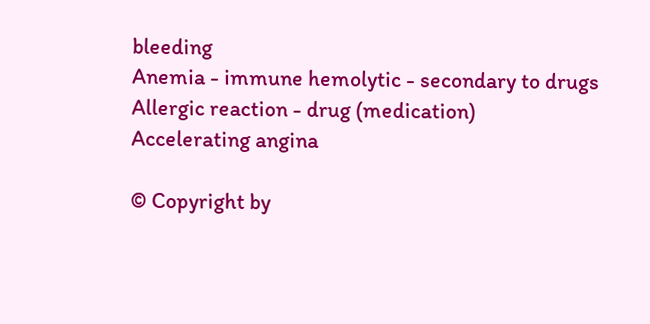bleeding
Anemia - immune hemolytic - secondary to drugs
Allergic reaction - drug (medication)
Accelerating angina

© Copyright by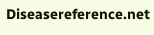Diseasereference.net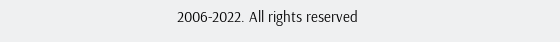2006-2022. All rights reserved